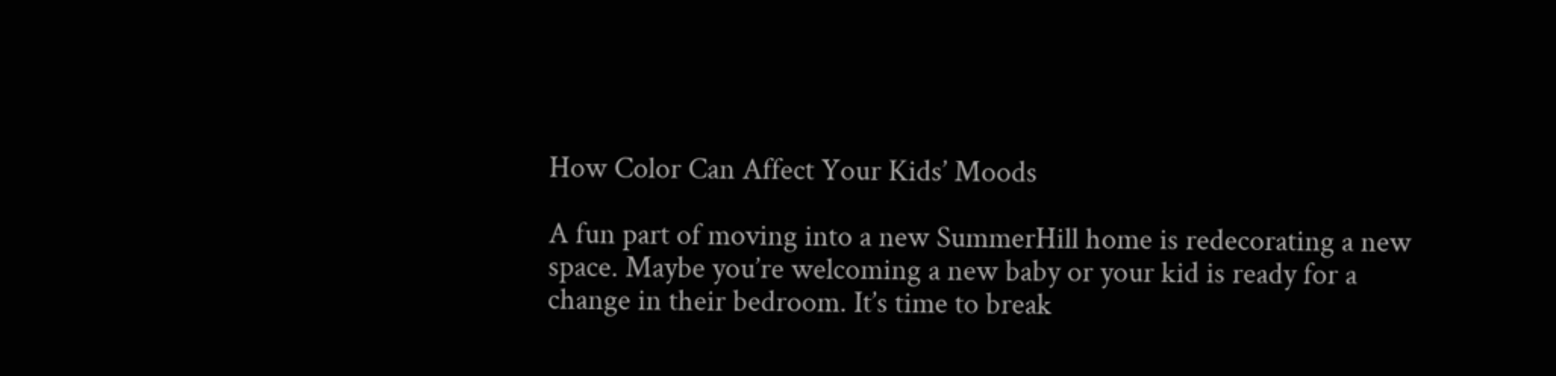How Color Can Affect Your Kids’ Moods

A fun part of moving into a new SummerHill home is redecorating a new space. Maybe you’re welcoming a new baby or your kid is ready for a change in their bedroom. It’s time to break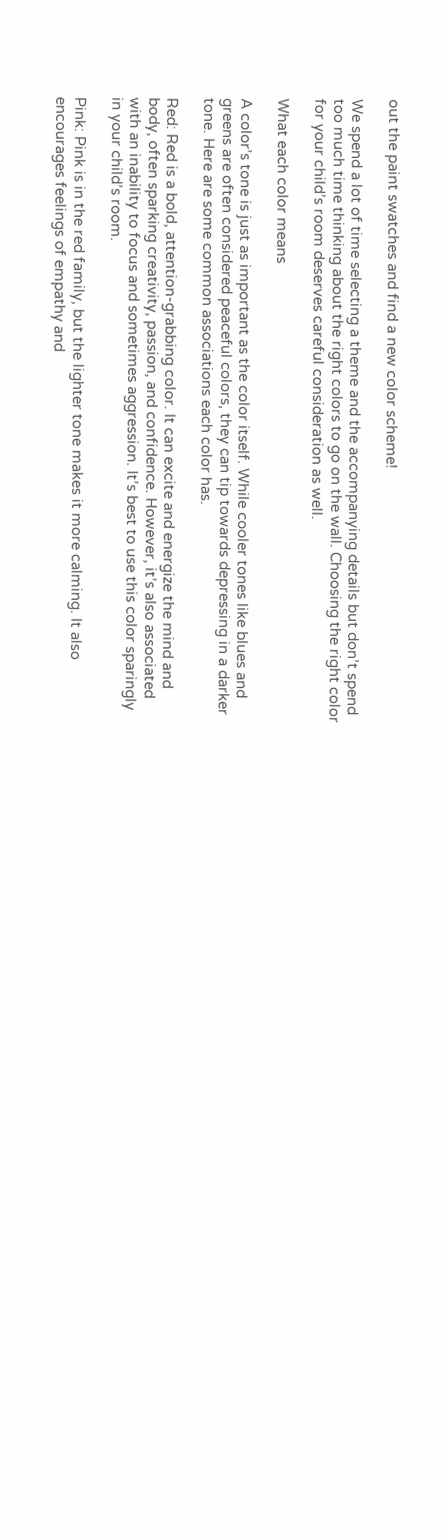out the paint swatches and find a new color scheme!

We spend a lot of time selecting a theme and the accompanying details but don’t spend too much time thinking about the right colors to go on the wall. Choosing the right color for your child’s room deserves careful consideration as well.

What each color means

A color’s tone is just as important as the color itself. While cooler tones like blues and greens are often considered peaceful colors, they can tip towards depressing in a darker tone. Here are some common associations each color has.

Red: Red is a bold, attention-grabbing color. It can excite and energize the mind and body, often sparking creativity, passion, and confidence. However, it’s also associated with an inability to focus and sometimes aggression. It’s best to use this color sparingly in your child’s room.

Pink: Pink is in the red family, but the lighter tone makes it more calming. It also encourages feelings of empathy and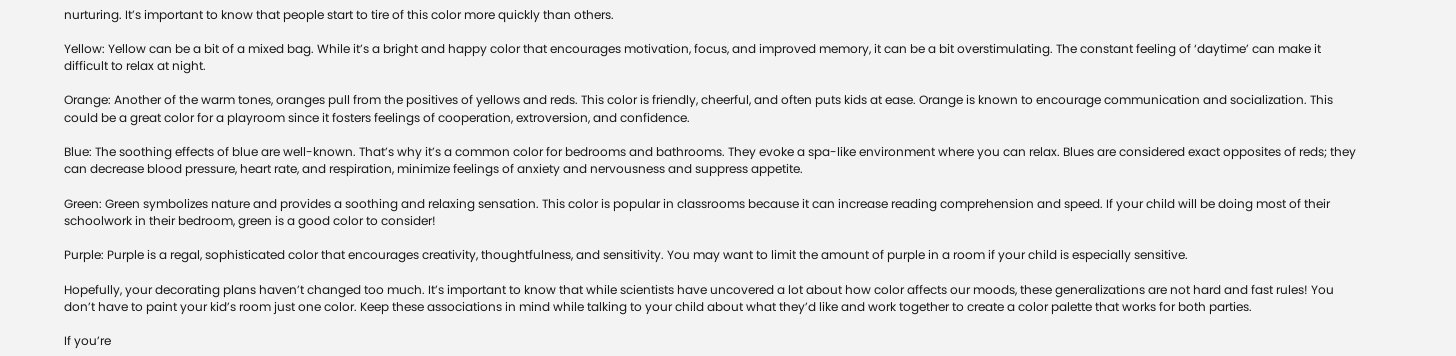nurturing. It’s important to know that people start to tire of this color more quickly than others.

Yellow: Yellow can be a bit of a mixed bag. While it’s a bright and happy color that encourages motivation, focus, and improved memory, it can be a bit overstimulating. The constant feeling of ‘daytime’ can make it difficult to relax at night.

Orange: Another of the warm tones, oranges pull from the positives of yellows and reds. This color is friendly, cheerful, and often puts kids at ease. Orange is known to encourage communication and socialization. This could be a great color for a playroom since it fosters feelings of cooperation, extroversion, and confidence.

Blue: The soothing effects of blue are well-known. That’s why it’s a common color for bedrooms and bathrooms. They evoke a spa-like environment where you can relax. Blues are considered exact opposites of reds; they can decrease blood pressure, heart rate, and respiration, minimize feelings of anxiety and nervousness and suppress appetite.

Green: Green symbolizes nature and provides a soothing and relaxing sensation. This color is popular in classrooms because it can increase reading comprehension and speed. If your child will be doing most of their schoolwork in their bedroom, green is a good color to consider!

Purple: Purple is a regal, sophisticated color that encourages creativity, thoughtfulness, and sensitivity. You may want to limit the amount of purple in a room if your child is especially sensitive.

Hopefully, your decorating plans haven’t changed too much. It’s important to know that while scientists have uncovered a lot about how color affects our moods, these generalizations are not hard and fast rules! You don’t have to paint your kid’s room just one color. Keep these associations in mind while talking to your child about what they’d like and work together to create a color palette that works for both parties.

If you’re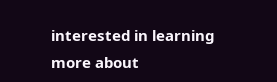interested in learning more about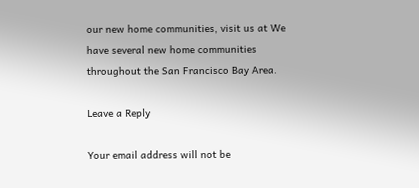our new home communities, visit us at We have several new home communities throughout the San Francisco Bay Area.

Leave a Reply

Your email address will not be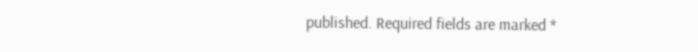published. Required fields are marked *